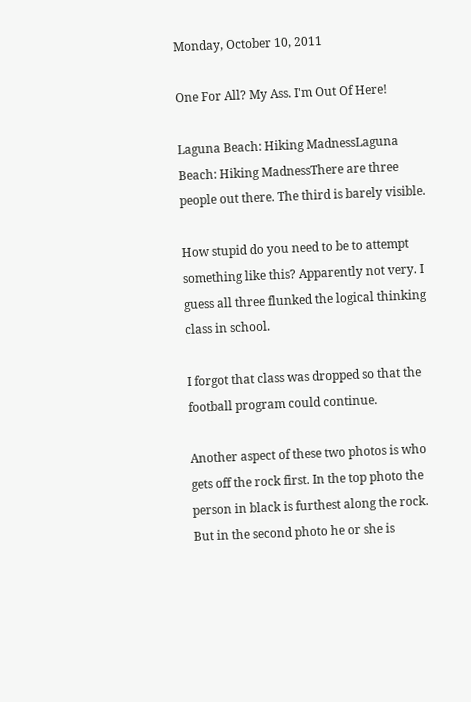Monday, October 10, 2011

One For All? My Ass. I'm Out Of Here!

Laguna Beach: Hiking MadnessLaguna Beach: Hiking MadnessThere are three people out there. The third is barely visible.

How stupid do you need to be to attempt something like this? Apparently not very. I guess all three flunked the logical thinking class in school.

I forgot that class was dropped so that the football program could continue.

Another aspect of these two photos is who gets off the rock first. In the top photo the person in black is furthest along the rock. But in the second photo he or she is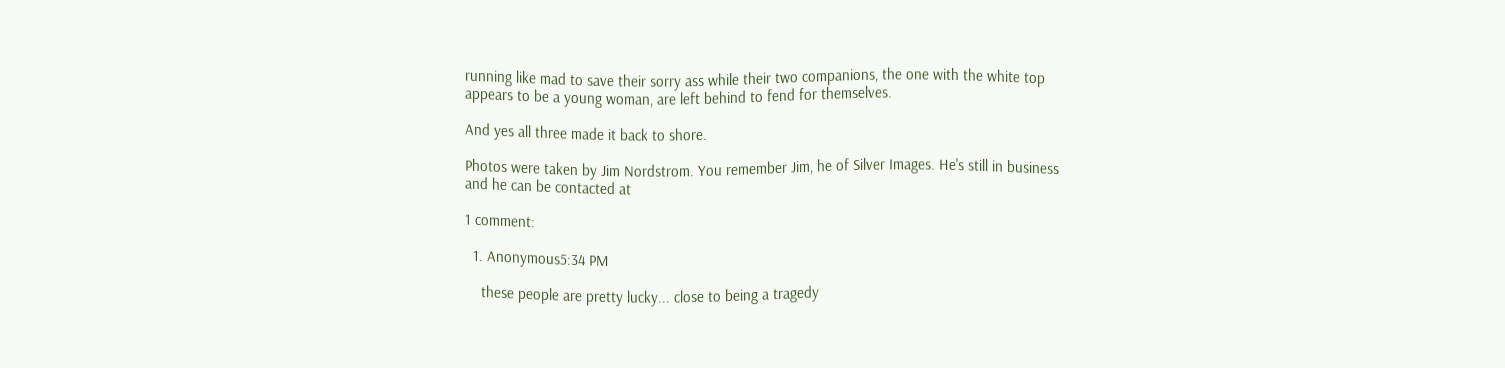running like mad to save their sorry ass while their two companions, the one with the white top appears to be a young woman, are left behind to fend for themselves.

And yes all three made it back to shore.

Photos were taken by Jim Nordstrom. You remember Jim, he of Silver Images. He's still in business and he can be contacted at

1 comment:

  1. Anonymous5:34 PM

    these people are pretty lucky... close to being a tragedy